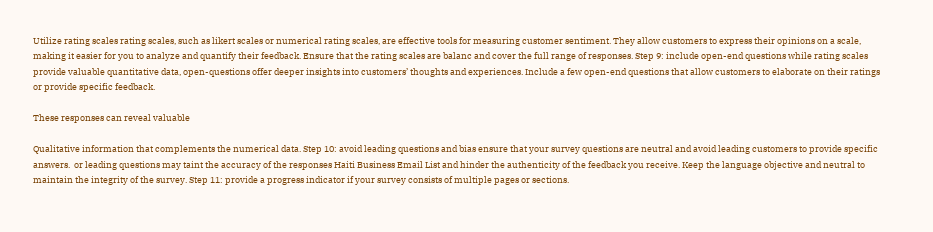Utilize rating scales rating scales, such as likert scales or numerical rating scales, are effective tools for measuring customer sentiment. They allow customers to express their opinions on a scale, making it easier for you to analyze and quantify their feedback. Ensure that the rating scales are balanc and cover the full range of responses. Step 9: include open-end questions while rating scales provide valuable quantitative data, open-questions offer deeper insights into customers’ thoughts and experiences. Include a few open-end questions that allow customers to elaborate on their ratings or provide specific feedback.

These responses can reveal valuable

Qualitative information that complements the numerical data. Step 10: avoid leading questions and bias ensure that your survey questions are neutral and avoid leading customers to provide specific answers.  or leading questions may taint the accuracy of the responses Haiti Business Email List and hinder the authenticity of the feedback you receive. Keep the language objective and neutral to maintain the integrity of the survey. Step 11: provide a progress indicator if your survey consists of multiple pages or sections.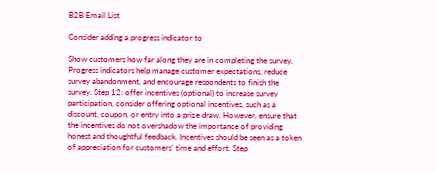B2B Email List

Consider adding a progress indicator to

Show customers how far along they are in completing the survey. Progress indicators help manage customer expectations, reduce survey abandonment, and encourage respondents to finish the survey. Step 12: offer incentives (optional) to increase survey participation, consider offering optional incentives, such as a discount, coupon, or entry into a prize draw. However, ensure that the incentives do not overshadow the importance of providing honest and thoughtful feedback. Incentives should be seen as a token of appreciation for customers’ time and effort. Step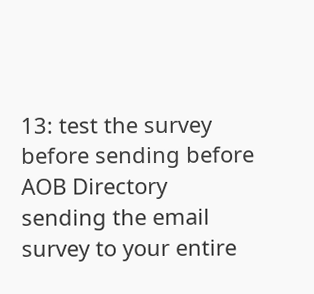13: test the survey before sending before AOB Directory  sending the email survey to your entire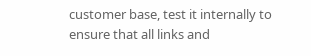customer base, test it internally to ensure that all links and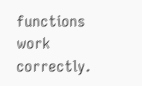functions work correctly.